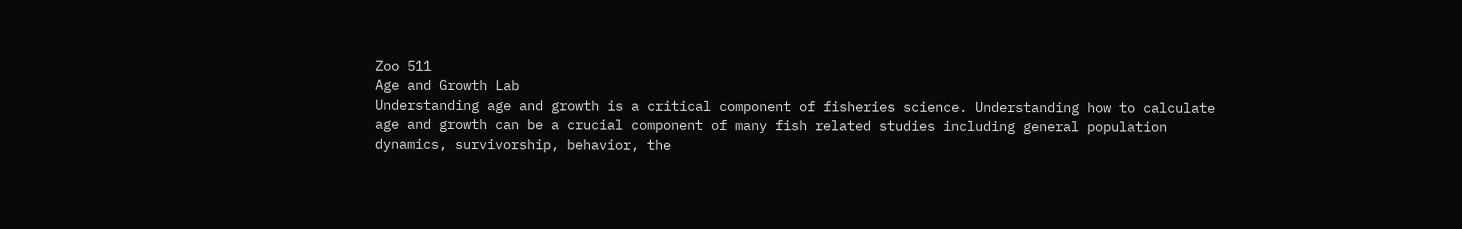Zoo 511
Age and Growth Lab
Understanding age and growth is a critical component of fisheries science. Understanding how to calculate
age and growth can be a crucial component of many fish related studies including general population
dynamics, survivorship, behavior, the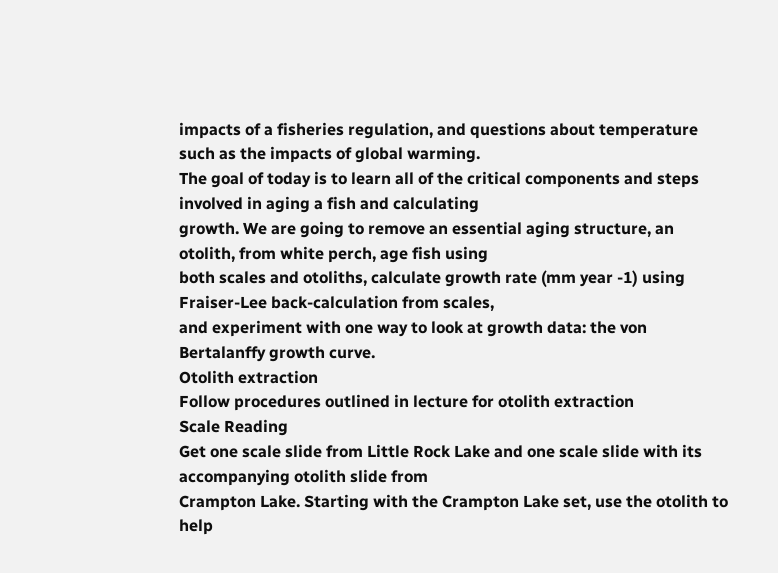impacts of a fisheries regulation, and questions about temperature
such as the impacts of global warming.
The goal of today is to learn all of the critical components and steps involved in aging a fish and calculating
growth. We are going to remove an essential aging structure, an otolith, from white perch, age fish using
both scales and otoliths, calculate growth rate (mm year -1) using Fraiser-Lee back-calculation from scales,
and experiment with one way to look at growth data: the von Bertalanffy growth curve.
Otolith extraction
Follow procedures outlined in lecture for otolith extraction
Scale Reading
Get one scale slide from Little Rock Lake and one scale slide with its accompanying otolith slide from
Crampton Lake. Starting with the Crampton Lake set, use the otolith to help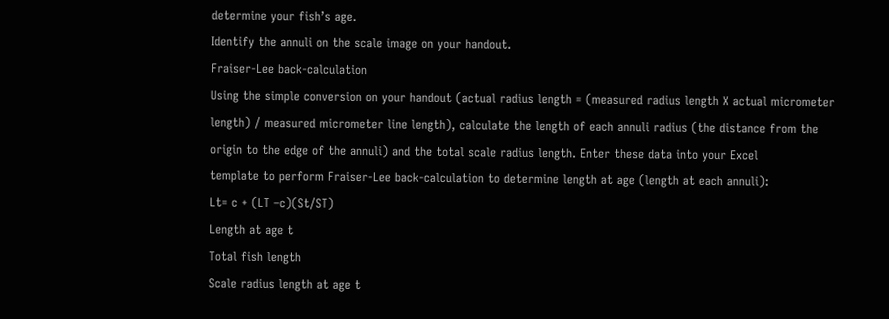determine your fish’s age.
Identify the annuli on the scale image on your handout.
Fraiser-Lee back-calculation
Using the simple conversion on your handout (actual radius length = (measured radius length X actual micrometer
length) / measured micrometer line length), calculate the length of each annuli radius (the distance from the
origin to the edge of the annuli) and the total scale radius length. Enter these data into your Excel
template to perform Fraiser-Lee back-calculation to determine length at age (length at each annuli):
Lt= c + (LT –c)(St/ST)
Length at age t
Total fish length
Scale radius length at age t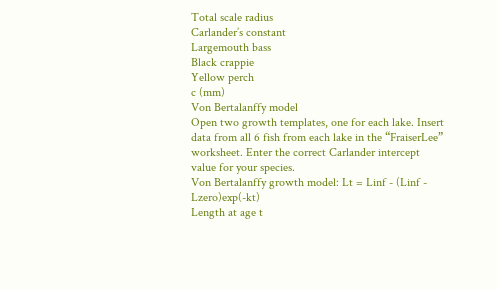Total scale radius
Carlander’s constant
Largemouth bass
Black crappie
Yellow perch
c (mm)
Von Bertalanffy model
Open two growth templates, one for each lake. Insert data from all 6 fish from each lake in the “FraiserLee” worksheet. Enter the correct Carlander intercept value for your species.
Von Bertalanffy growth model: Lt = Linf - (Linf - Lzero)exp(-kt)
Length at age t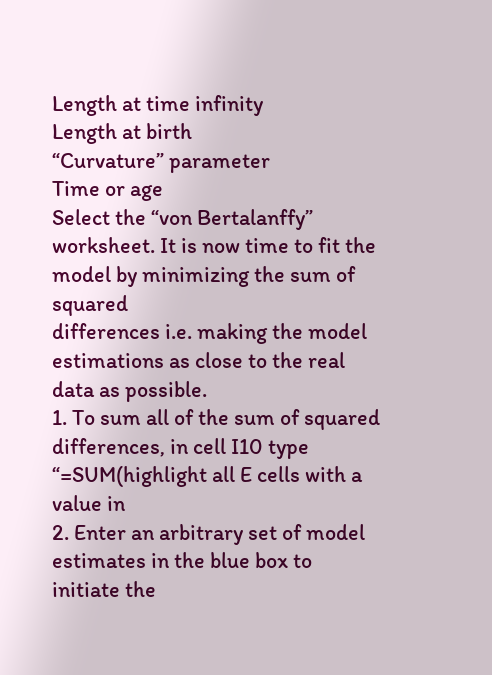Length at time infinity
Length at birth
“Curvature” parameter
Time or age
Select the “von Bertalanffy” worksheet. It is now time to fit the model by minimizing the sum of squared
differences i.e. making the model estimations as close to the real data as possible.
1. To sum all of the sum of squared differences, in cell I10 type “=SUM(highlight all E cells with a value in
2. Enter an arbitrary set of model estimates in the blue box to initiate the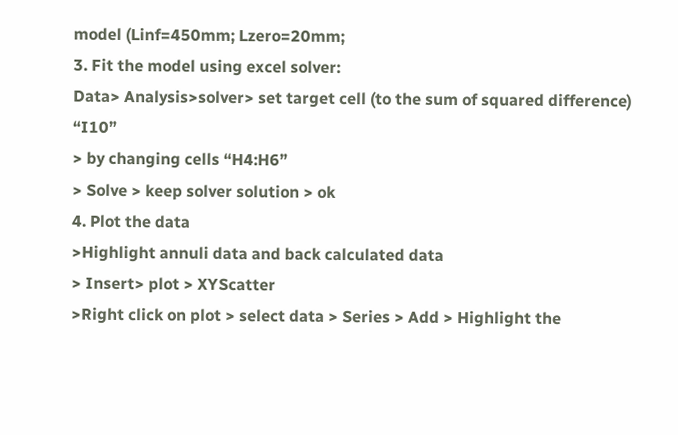model (Linf=450mm; Lzero=20mm;
3. Fit the model using excel solver:
Data> Analysis>solver> set target cell (to the sum of squared difference) “I10”
> by changing cells “H4:H6”
> Solve > keep solver solution > ok
4. Plot the data
>Highlight annuli data and back calculated data
> Insert> plot > XYScatter
>Right click on plot > select data > Series > Add > Highlight the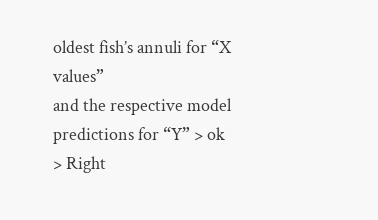oldest fish’s annuli for “X values”
and the respective model predictions for “Y” > ok
> Right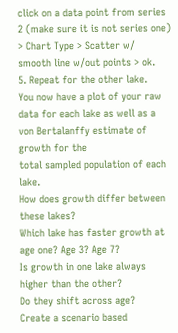click on a data point from series 2 (make sure it is not series one) > Chart Type > Scatter w/
smooth line w/out points > ok.
5. Repeat for the other lake.
You now have a plot of your raw data for each lake as well as a von Bertalanffy estimate of growth for the
total sampled population of each lake.
How does growth differ between these lakes?
Which lake has faster growth at age one? Age 3? Age 7?
Is growth in one lake always higher than the other?
Do they shift across age?
Create a scenario based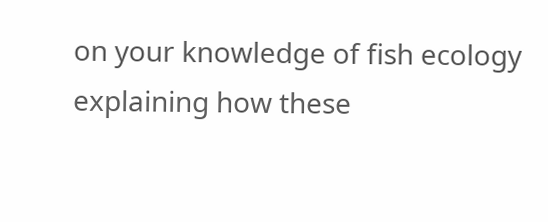on your knowledge of fish ecology explaining how these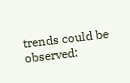trends could be observed: